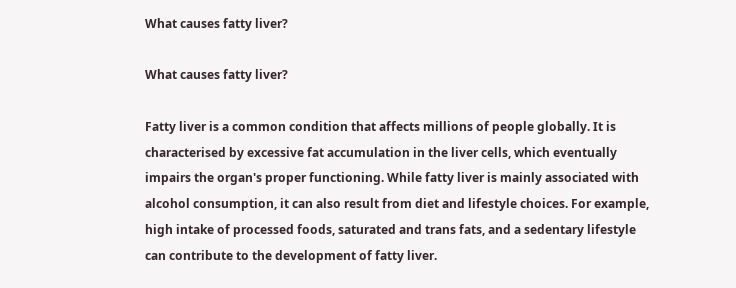What causes fatty liver?

What causes fatty liver?

Fatty liver is a common condition that affects millions of people globally. It is characterised by excessive fat accumulation in the liver cells, which eventually impairs the organ's proper functioning. While fatty liver is mainly associated with alcohol consumption, it can also result from diet and lifestyle choices. For example, high intake of processed foods, saturated and trans fats, and a sedentary lifestyle can contribute to the development of fatty liver.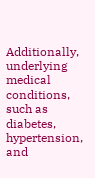Additionally, underlying medical conditions, such as diabetes, hypertension, and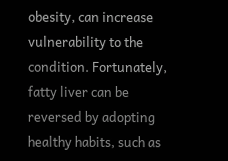obesity, can increase vulnerability to the condition. Fortunately, fatty liver can be reversed by adopting healthy habits, such as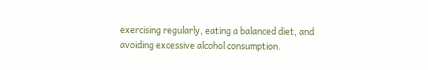exercising regularly, eating a balanced diet, and avoiding excessive alcohol consumption.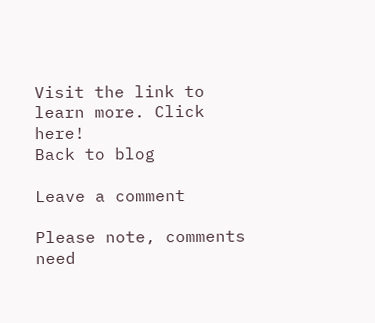Visit the link to learn more. Click here!
Back to blog

Leave a comment

Please note, comments need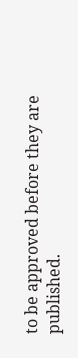to be approved before they are published.